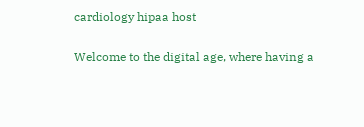cardiology hipaa host

Welcome to the digital age, where having a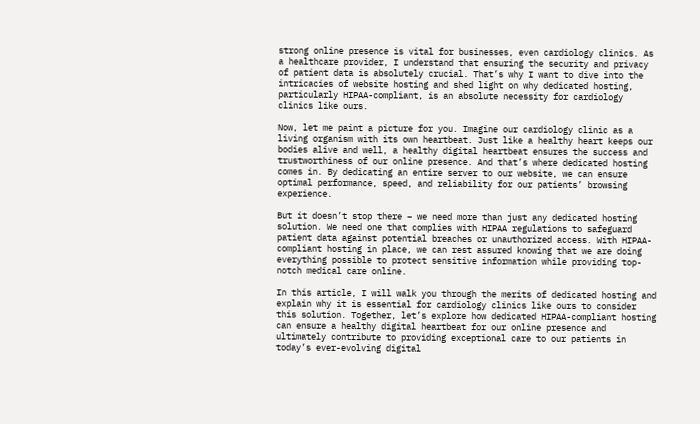strong online presence is vital for businesses, even cardiology clinics. As a healthcare provider, I understand that ensuring the security and privacy of patient data is absolutely crucial. That’s why I want to dive into the intricacies of website hosting and shed light on why dedicated hosting, particularly HIPAA-compliant, is an absolute necessity for cardiology clinics like ours.

Now, let me paint a picture for you. Imagine our cardiology clinic as a living organism with its own heartbeat. Just like a healthy heart keeps our bodies alive and well, a healthy digital heartbeat ensures the success and trustworthiness of our online presence. And that’s where dedicated hosting comes in. By dedicating an entire server to our website, we can ensure optimal performance, speed, and reliability for our patients’ browsing experience.

But it doesn’t stop there – we need more than just any dedicated hosting solution. We need one that complies with HIPAA regulations to safeguard patient data against potential breaches or unauthorized access. With HIPAA-compliant hosting in place, we can rest assured knowing that we are doing everything possible to protect sensitive information while providing top-notch medical care online.

In this article, I will walk you through the merits of dedicated hosting and explain why it is essential for cardiology clinics like ours to consider this solution. Together, let’s explore how dedicated HIPAA-compliant hosting can ensure a healthy digital heartbeat for our online presence and ultimately contribute to providing exceptional care to our patients in today’s ever-evolving digital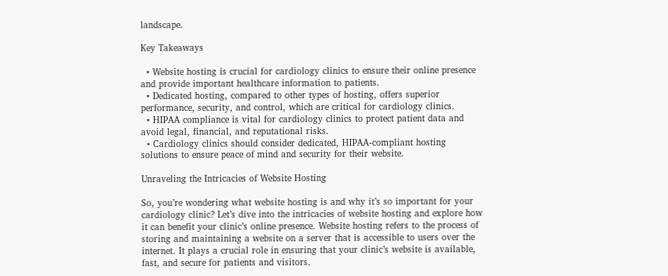landscape.

Key Takeaways

  • Website hosting is crucial for cardiology clinics to ensure their online presence and provide important healthcare information to patients.
  • Dedicated hosting, compared to other types of hosting, offers superior performance, security, and control, which are critical for cardiology clinics.
  • HIPAA compliance is vital for cardiology clinics to protect patient data and avoid legal, financial, and reputational risks.
  • Cardiology clinics should consider dedicated, HIPAA-compliant hosting solutions to ensure peace of mind and security for their website.

Unraveling the Intricacies of Website Hosting

So, you’re wondering what website hosting is and why it’s so important for your cardiology clinic? Let’s dive into the intricacies of website hosting and explore how it can benefit your clinic’s online presence. Website hosting refers to the process of storing and maintaining a website on a server that is accessible to users over the internet. It plays a crucial role in ensuring that your clinic’s website is available, fast, and secure for patients and visitors.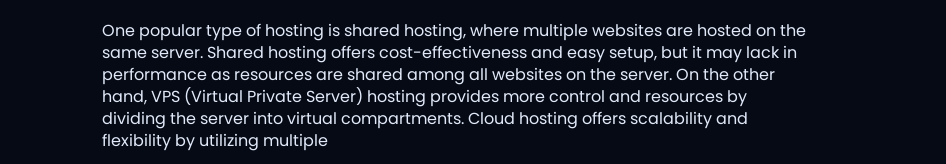One popular type of hosting is shared hosting, where multiple websites are hosted on the same server. Shared hosting offers cost-effectiveness and easy setup, but it may lack in performance as resources are shared among all websites on the server. On the other hand, VPS (Virtual Private Server) hosting provides more control and resources by dividing the server into virtual compartments. Cloud hosting offers scalability and flexibility by utilizing multiple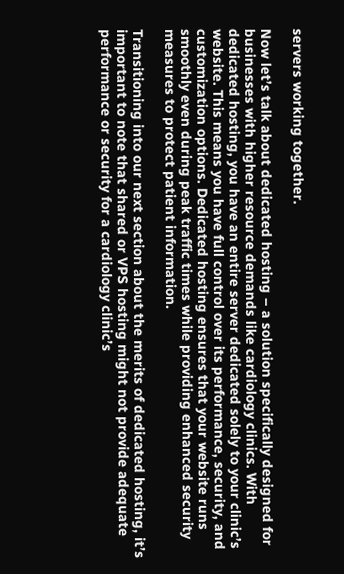servers working together.

Now let’s talk about dedicated hosting – a solution specifically designed for businesses with higher resource demands like cardiology clinics. With dedicated hosting, you have an entire server dedicated solely to your clinic’s website. This means you have full control over its performance, security, and customization options. Dedicated hosting ensures that your website runs smoothly even during peak traffic times while providing enhanced security measures to protect patient information.

Transitioning into our next section about the merits of dedicated hosting, it’s important to note that shared or VPS hosting might not provide adequate performance or security for a cardiology clinic’s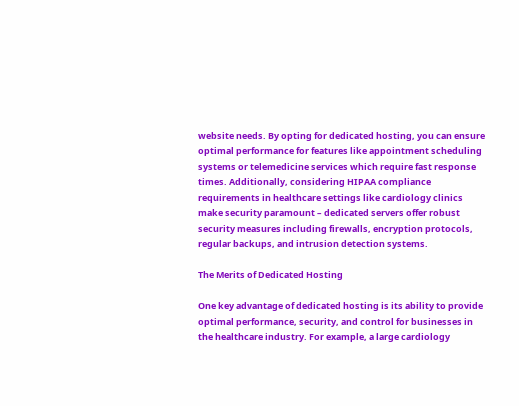website needs. By opting for dedicated hosting, you can ensure optimal performance for features like appointment scheduling systems or telemedicine services which require fast response times. Additionally, considering HIPAA compliance requirements in healthcare settings like cardiology clinics make security paramount – dedicated servers offer robust security measures including firewalls, encryption protocols, regular backups, and intrusion detection systems.

The Merits of Dedicated Hosting

One key advantage of dedicated hosting is its ability to provide optimal performance, security, and control for businesses in the healthcare industry. For example, a large cardiology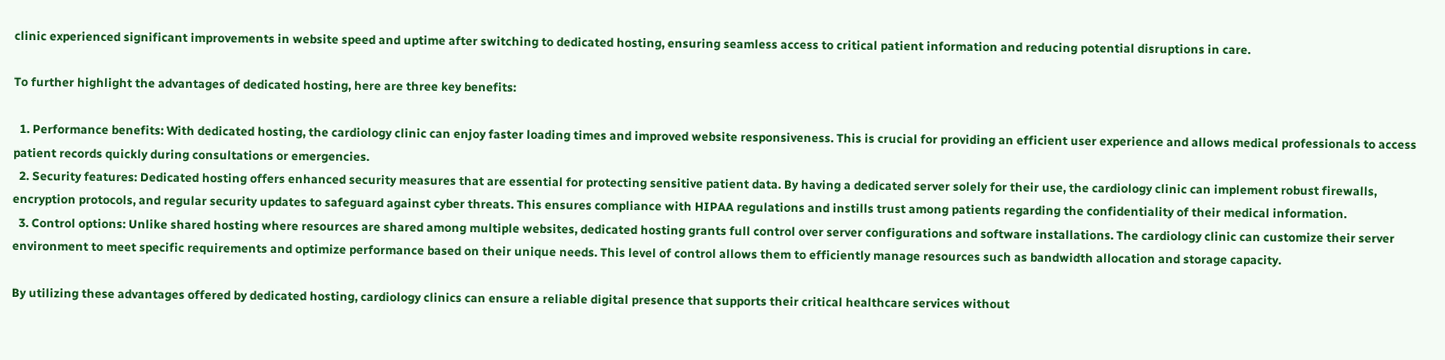clinic experienced significant improvements in website speed and uptime after switching to dedicated hosting, ensuring seamless access to critical patient information and reducing potential disruptions in care.

To further highlight the advantages of dedicated hosting, here are three key benefits:

  1. Performance benefits: With dedicated hosting, the cardiology clinic can enjoy faster loading times and improved website responsiveness. This is crucial for providing an efficient user experience and allows medical professionals to access patient records quickly during consultations or emergencies.
  2. Security features: Dedicated hosting offers enhanced security measures that are essential for protecting sensitive patient data. By having a dedicated server solely for their use, the cardiology clinic can implement robust firewalls, encryption protocols, and regular security updates to safeguard against cyber threats. This ensures compliance with HIPAA regulations and instills trust among patients regarding the confidentiality of their medical information.
  3. Control options: Unlike shared hosting where resources are shared among multiple websites, dedicated hosting grants full control over server configurations and software installations. The cardiology clinic can customize their server environment to meet specific requirements and optimize performance based on their unique needs. This level of control allows them to efficiently manage resources such as bandwidth allocation and storage capacity.

By utilizing these advantages offered by dedicated hosting, cardiology clinics can ensure a reliable digital presence that supports their critical healthcare services without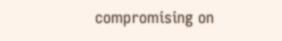compromising on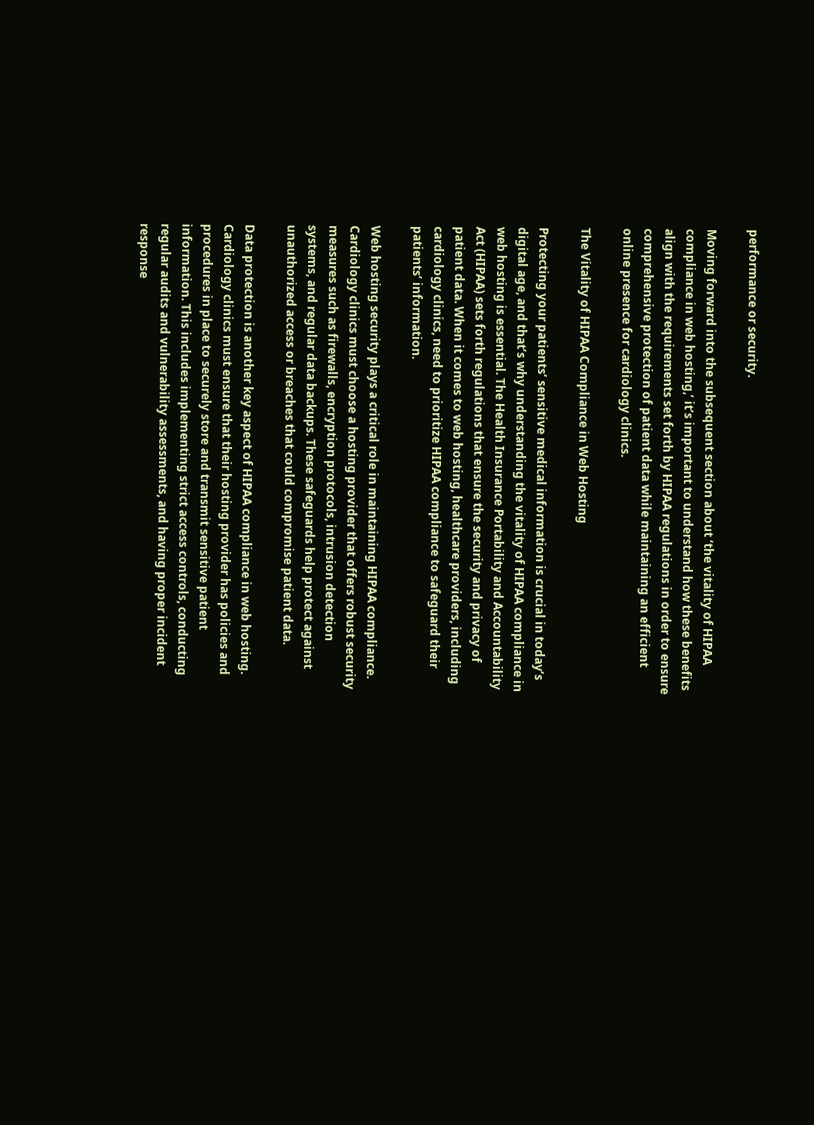performance or security.

Moving forward into the subsequent section about ‘the vitality of HIPAA compliance in web hosting,’ it’s important to understand how these benefits align with the requirements set forth by HIPAA regulations in order to ensure comprehensive protection of patient data while maintaining an efficient online presence for cardiology clinics.

The Vitality of HIPAA Compliance in Web Hosting

Protecting your patients’ sensitive medical information is crucial in today’s digital age, and that’s why understanding the vitality of HIPAA compliance in web hosting is essential. The Health Insurance Portability and Accountability Act (HIPAA) sets forth regulations that ensure the security and privacy of patient data. When it comes to web hosting, healthcare providers, including cardiology clinics, need to prioritize HIPAA compliance to safeguard their patients’ information.

Web hosting security plays a critical role in maintaining HIPAA compliance. Cardiology clinics must choose a hosting provider that offers robust security measures such as firewalls, encryption protocols, intrusion detection systems, and regular data backups. These safeguards help protect against unauthorized access or breaches that could compromise patient data.

Data protection is another key aspect of HIPAA compliance in web hosting. Cardiology clinics must ensure that their hosting provider has policies and procedures in place to securely store and transmit sensitive patient information. This includes implementing strict access controls, conducting regular audits and vulnerability assessments, and having proper incident response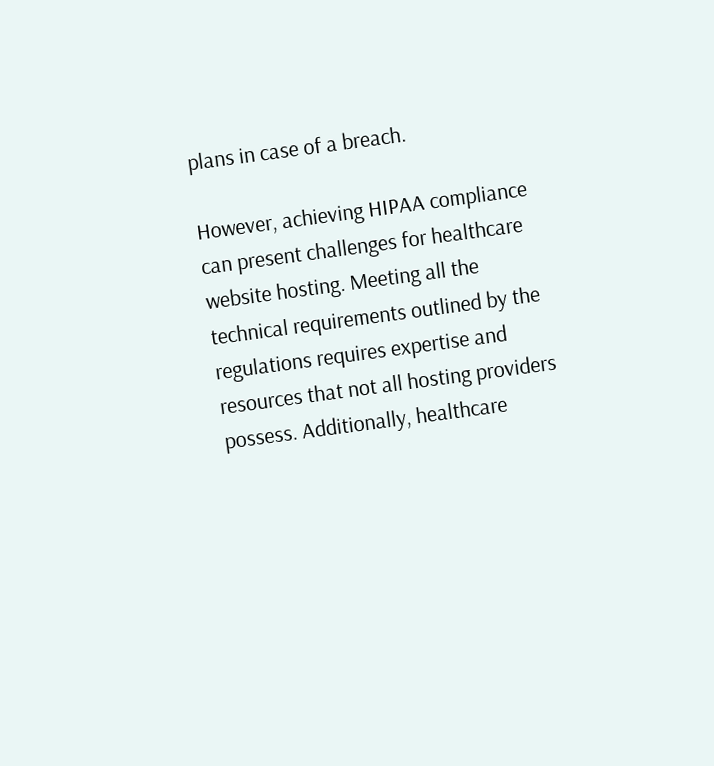plans in case of a breach.

However, achieving HIPAA compliance can present challenges for healthcare website hosting. Meeting all the technical requirements outlined by the regulations requires expertise and resources that not all hosting providers possess. Additionally, healthcare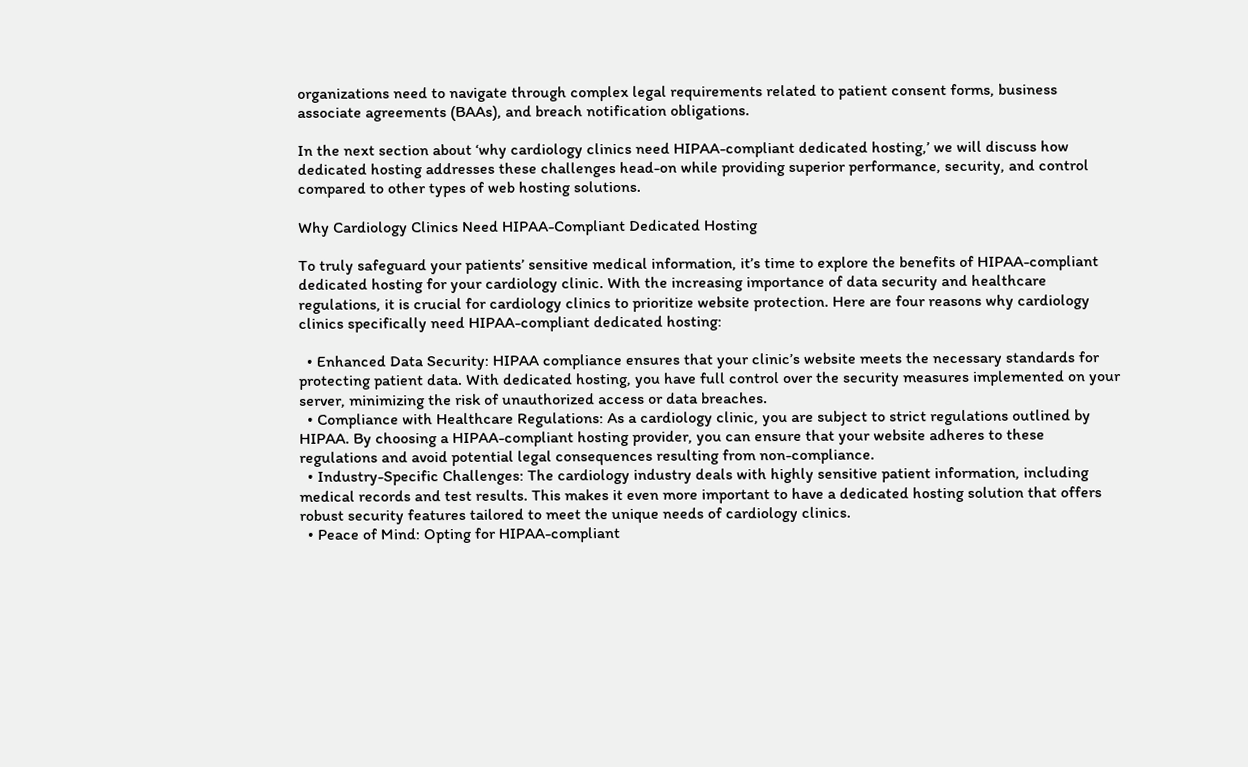organizations need to navigate through complex legal requirements related to patient consent forms, business associate agreements (BAAs), and breach notification obligations.

In the next section about ‘why cardiology clinics need HIPAA-compliant dedicated hosting,’ we will discuss how dedicated hosting addresses these challenges head-on while providing superior performance, security, and control compared to other types of web hosting solutions.

Why Cardiology Clinics Need HIPAA-Compliant Dedicated Hosting

To truly safeguard your patients’ sensitive medical information, it’s time to explore the benefits of HIPAA-compliant dedicated hosting for your cardiology clinic. With the increasing importance of data security and healthcare regulations, it is crucial for cardiology clinics to prioritize website protection. Here are four reasons why cardiology clinics specifically need HIPAA-compliant dedicated hosting:

  • Enhanced Data Security: HIPAA compliance ensures that your clinic’s website meets the necessary standards for protecting patient data. With dedicated hosting, you have full control over the security measures implemented on your server, minimizing the risk of unauthorized access or data breaches.
  • Compliance with Healthcare Regulations: As a cardiology clinic, you are subject to strict regulations outlined by HIPAA. By choosing a HIPAA-compliant hosting provider, you can ensure that your website adheres to these regulations and avoid potential legal consequences resulting from non-compliance.
  • Industry-Specific Challenges: The cardiology industry deals with highly sensitive patient information, including medical records and test results. This makes it even more important to have a dedicated hosting solution that offers robust security features tailored to meet the unique needs of cardiology clinics.
  • Peace of Mind: Opting for HIPAA-compliant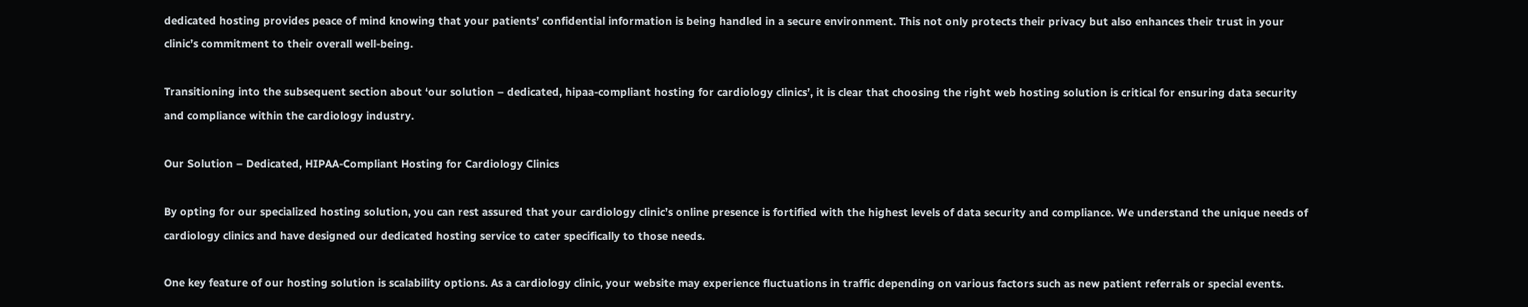dedicated hosting provides peace of mind knowing that your patients’ confidential information is being handled in a secure environment. This not only protects their privacy but also enhances their trust in your clinic’s commitment to their overall well-being.

Transitioning into the subsequent section about ‘our solution – dedicated, hipaa-compliant hosting for cardiology clinics’, it is clear that choosing the right web hosting solution is critical for ensuring data security and compliance within the cardiology industry.

Our Solution – Dedicated, HIPAA-Compliant Hosting for Cardiology Clinics

By opting for our specialized hosting solution, you can rest assured that your cardiology clinic’s online presence is fortified with the highest levels of data security and compliance. We understand the unique needs of cardiology clinics and have designed our dedicated hosting service to cater specifically to those needs.

One key feature of our hosting solution is scalability options. As a cardiology clinic, your website may experience fluctuations in traffic depending on various factors such as new patient referrals or special events.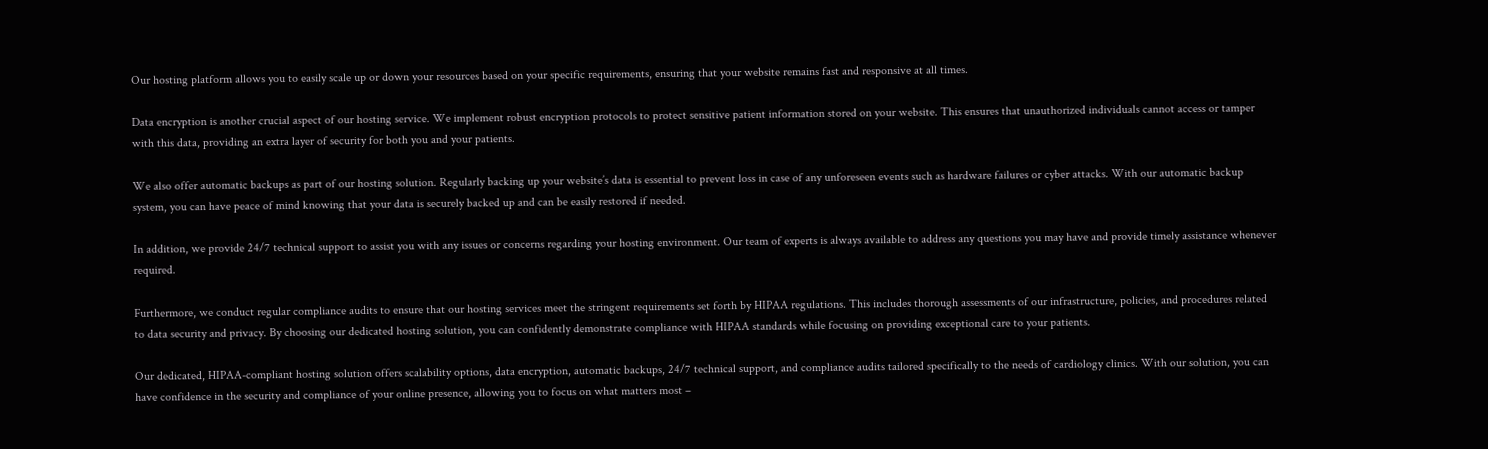Our hosting platform allows you to easily scale up or down your resources based on your specific requirements, ensuring that your website remains fast and responsive at all times.

Data encryption is another crucial aspect of our hosting service. We implement robust encryption protocols to protect sensitive patient information stored on your website. This ensures that unauthorized individuals cannot access or tamper with this data, providing an extra layer of security for both you and your patients.

We also offer automatic backups as part of our hosting solution. Regularly backing up your website’s data is essential to prevent loss in case of any unforeseen events such as hardware failures or cyber attacks. With our automatic backup system, you can have peace of mind knowing that your data is securely backed up and can be easily restored if needed.

In addition, we provide 24/7 technical support to assist you with any issues or concerns regarding your hosting environment. Our team of experts is always available to address any questions you may have and provide timely assistance whenever required.

Furthermore, we conduct regular compliance audits to ensure that our hosting services meet the stringent requirements set forth by HIPAA regulations. This includes thorough assessments of our infrastructure, policies, and procedures related to data security and privacy. By choosing our dedicated hosting solution, you can confidently demonstrate compliance with HIPAA standards while focusing on providing exceptional care to your patients.

Our dedicated, HIPAA-compliant hosting solution offers scalability options, data encryption, automatic backups, 24/7 technical support, and compliance audits tailored specifically to the needs of cardiology clinics. With our solution, you can have confidence in the security and compliance of your online presence, allowing you to focus on what matters most –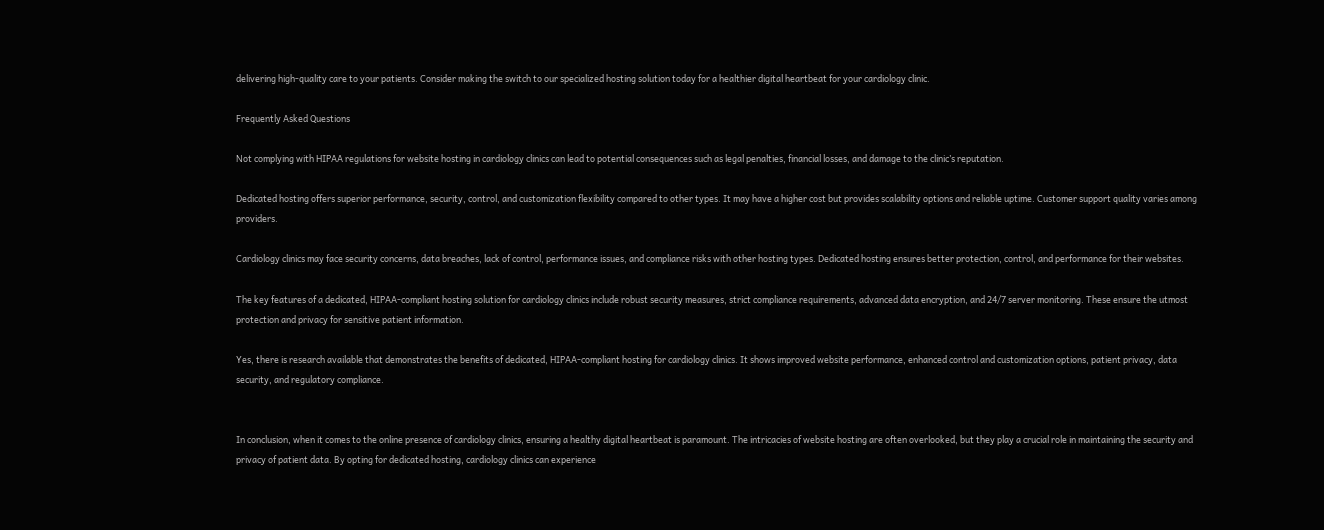delivering high-quality care to your patients. Consider making the switch to our specialized hosting solution today for a healthier digital heartbeat for your cardiology clinic.

Frequently Asked Questions

Not complying with HIPAA regulations for website hosting in cardiology clinics can lead to potential consequences such as legal penalties, financial losses, and damage to the clinic’s reputation.

Dedicated hosting offers superior performance, security, control, and customization flexibility compared to other types. It may have a higher cost but provides scalability options and reliable uptime. Customer support quality varies among providers.

Cardiology clinics may face security concerns, data breaches, lack of control, performance issues, and compliance risks with other hosting types. Dedicated hosting ensures better protection, control, and performance for their websites.

The key features of a dedicated, HIPAA-compliant hosting solution for cardiology clinics include robust security measures, strict compliance requirements, advanced data encryption, and 24/7 server monitoring. These ensure the utmost protection and privacy for sensitive patient information.

Yes, there is research available that demonstrates the benefits of dedicated, HIPAA-compliant hosting for cardiology clinics. It shows improved website performance, enhanced control and customization options, patient privacy, data security, and regulatory compliance.


In conclusion, when it comes to the online presence of cardiology clinics, ensuring a healthy digital heartbeat is paramount. The intricacies of website hosting are often overlooked, but they play a crucial role in maintaining the security and privacy of patient data. By opting for dedicated hosting, cardiology clinics can experience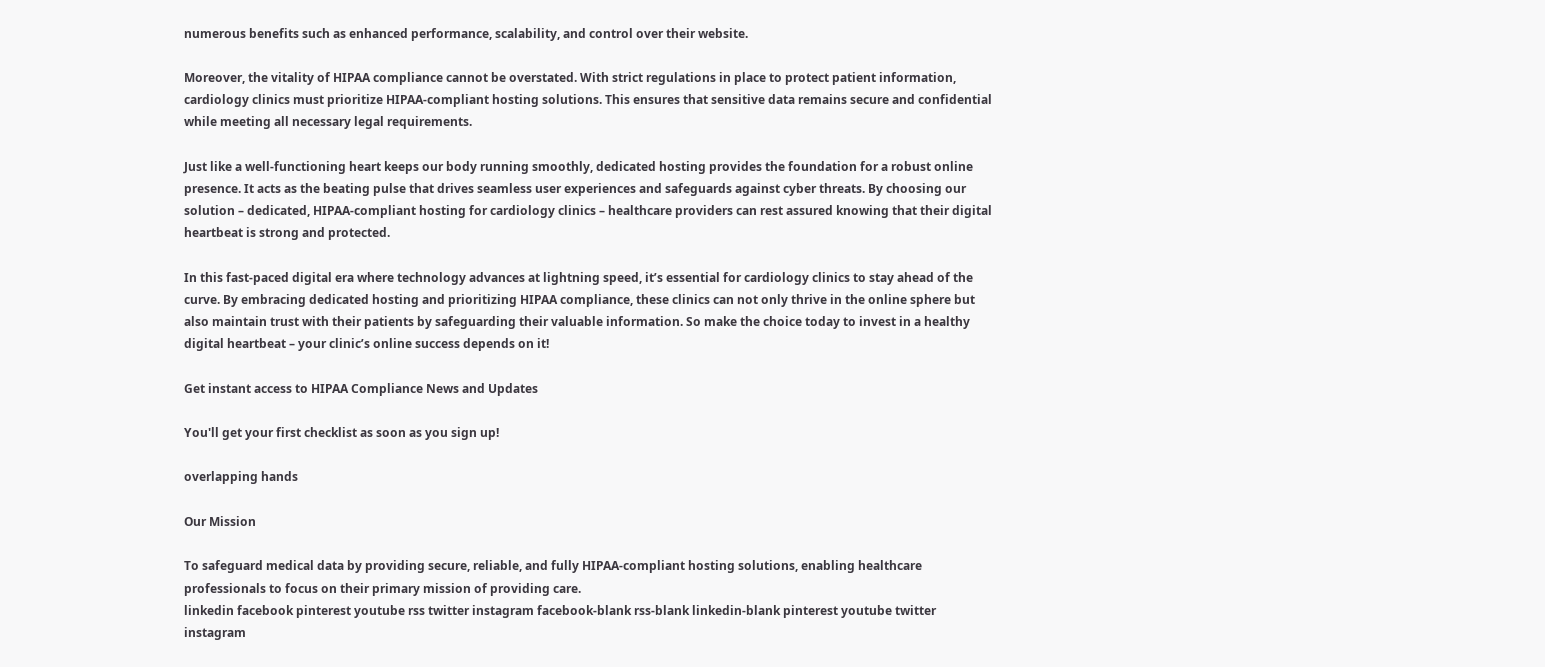numerous benefits such as enhanced performance, scalability, and control over their website.

Moreover, the vitality of HIPAA compliance cannot be overstated. With strict regulations in place to protect patient information, cardiology clinics must prioritize HIPAA-compliant hosting solutions. This ensures that sensitive data remains secure and confidential while meeting all necessary legal requirements.

Just like a well-functioning heart keeps our body running smoothly, dedicated hosting provides the foundation for a robust online presence. It acts as the beating pulse that drives seamless user experiences and safeguards against cyber threats. By choosing our solution – dedicated, HIPAA-compliant hosting for cardiology clinics – healthcare providers can rest assured knowing that their digital heartbeat is strong and protected.

In this fast-paced digital era where technology advances at lightning speed, it’s essential for cardiology clinics to stay ahead of the curve. By embracing dedicated hosting and prioritizing HIPAA compliance, these clinics can not only thrive in the online sphere but also maintain trust with their patients by safeguarding their valuable information. So make the choice today to invest in a healthy digital heartbeat – your clinic’s online success depends on it!

Get instant access to HIPAA Compliance News and Updates

You'll get your first checklist as soon as you sign up!

overlapping hands

Our Mission

To safeguard medical data by providing secure, reliable, and fully HIPAA-compliant hosting solutions, enabling healthcare professionals to focus on their primary mission of providing care.
linkedin facebook pinterest youtube rss twitter instagram facebook-blank rss-blank linkedin-blank pinterest youtube twitter instagram